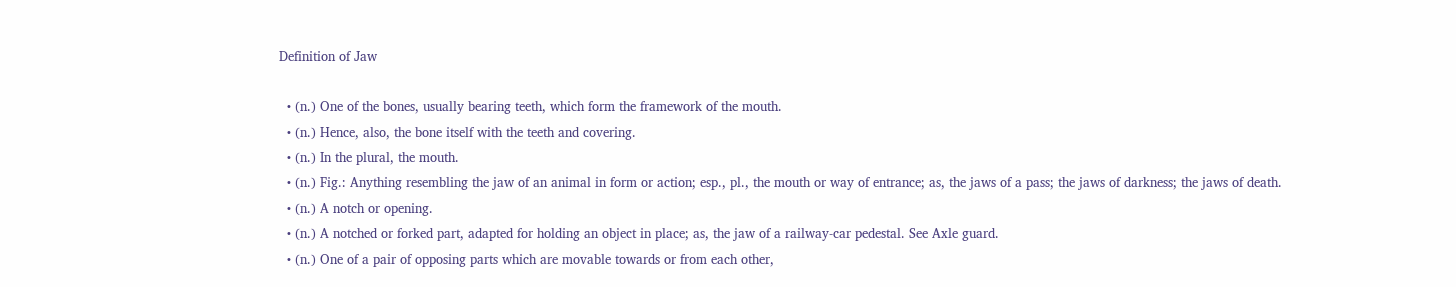Definition of Jaw

  • (n.) One of the bones, usually bearing teeth, which form the framework of the mouth.
  • (n.) Hence, also, the bone itself with the teeth and covering.
  • (n.) In the plural, the mouth.
  • (n.) Fig.: Anything resembling the jaw of an animal in form or action; esp., pl., the mouth or way of entrance; as, the jaws of a pass; the jaws of darkness; the jaws of death.
  • (n.) A notch or opening.
  • (n.) A notched or forked part, adapted for holding an object in place; as, the jaw of a railway-car pedestal. See Axle guard.
  • (n.) One of a pair of opposing parts which are movable towards or from each other,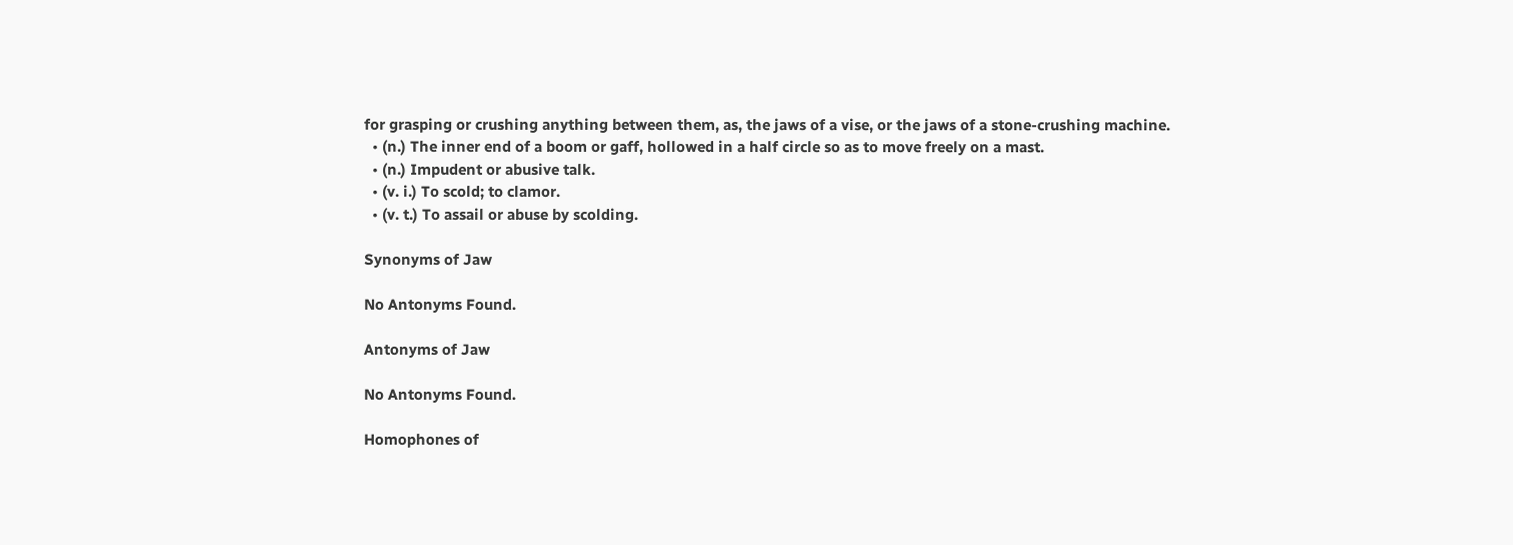for grasping or crushing anything between them, as, the jaws of a vise, or the jaws of a stone-crushing machine.
  • (n.) The inner end of a boom or gaff, hollowed in a half circle so as to move freely on a mast.
  • (n.) Impudent or abusive talk.
  • (v. i.) To scold; to clamor.
  • (v. t.) To assail or abuse by scolding.

Synonyms of Jaw

No Antonyms Found.

Antonyms of Jaw

No Antonyms Found.

Homophones of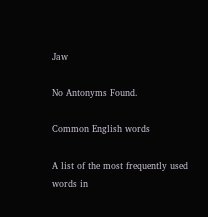Jaw

No Antonyms Found.

Common English words

A list of the most frequently used words in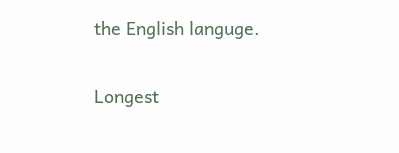the English languge.

Longest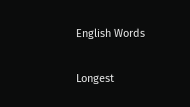English Words

Longest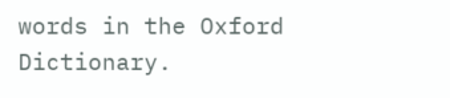words in the Oxford Dictionary.